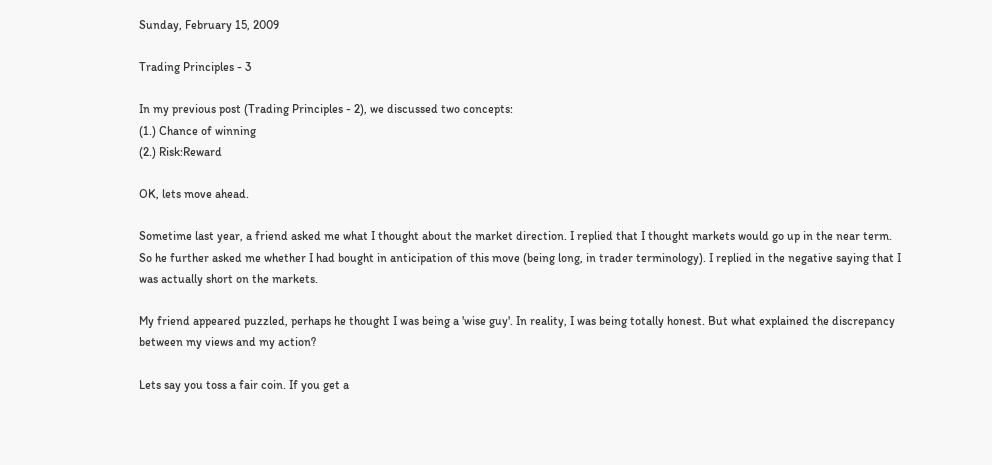Sunday, February 15, 2009

Trading Principles - 3

In my previous post (Trading Principles - 2), we discussed two concepts:
(1.) Chance of winning
(2.) Risk:Reward

OK, lets move ahead.

Sometime last year, a friend asked me what I thought about the market direction. I replied that I thought markets would go up in the near term. So he further asked me whether I had bought in anticipation of this move (being long, in trader terminology). I replied in the negative saying that I was actually short on the markets.

My friend appeared puzzled, perhaps he thought I was being a 'wise guy'. In reality, I was being totally honest. But what explained the discrepancy between my views and my action?

Lets say you toss a fair coin. If you get a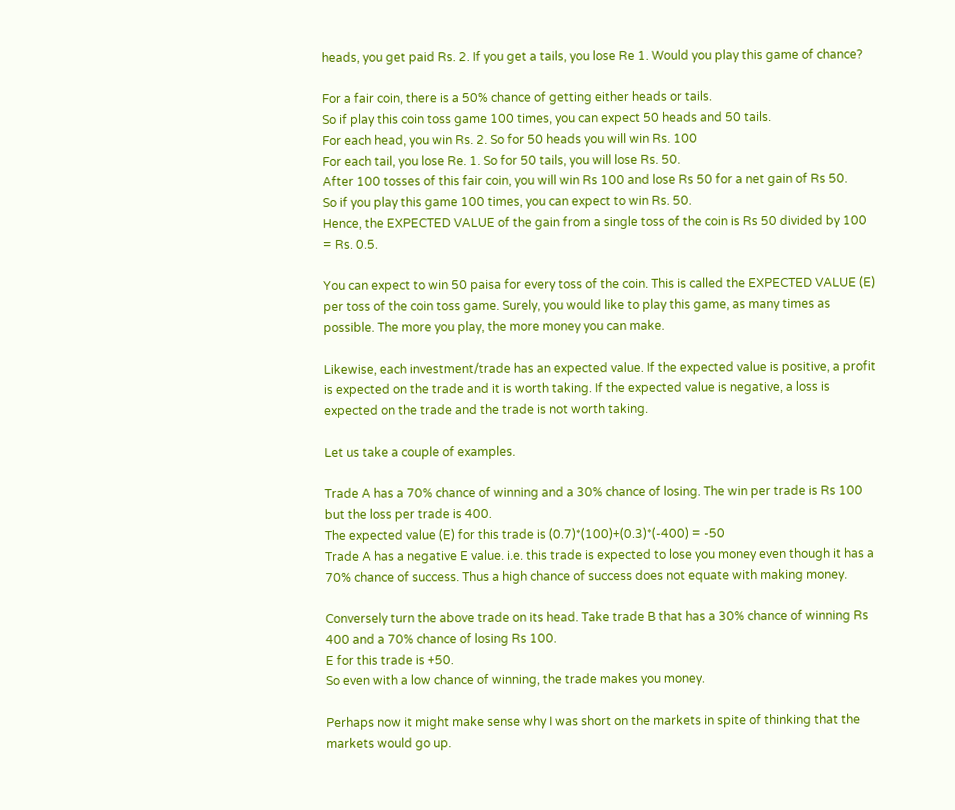heads, you get paid Rs. 2. If you get a tails, you lose Re 1. Would you play this game of chance?

For a fair coin, there is a 50% chance of getting either heads or tails.
So if play this coin toss game 100 times, you can expect 50 heads and 50 tails.
For each head, you win Rs. 2. So for 50 heads you will win Rs. 100
For each tail, you lose Re. 1. So for 50 tails, you will lose Rs. 50.
After 100 tosses of this fair coin, you will win Rs 100 and lose Rs 50 for a net gain of Rs 50.
So if you play this game 100 times, you can expect to win Rs. 50.
Hence, the EXPECTED VALUE of the gain from a single toss of the coin is Rs 50 divided by 100 = Rs. 0.5.

You can expect to win 50 paisa for every toss of the coin. This is called the EXPECTED VALUE (E) per toss of the coin toss game. Surely, you would like to play this game, as many times as possible. The more you play, the more money you can make.

Likewise, each investment/trade has an expected value. If the expected value is positive, a profit is expected on the trade and it is worth taking. If the expected value is negative, a loss is expected on the trade and the trade is not worth taking.

Let us take a couple of examples.

Trade A has a 70% chance of winning and a 30% chance of losing. The win per trade is Rs 100 but the loss per trade is 400.
The expected value (E) for this trade is (0.7)*(100)+(0.3)*(-400) = -50
Trade A has a negative E value. i.e. this trade is expected to lose you money even though it has a 70% chance of success. Thus a high chance of success does not equate with making money.

Conversely turn the above trade on its head. Take trade B that has a 30% chance of winning Rs 400 and a 70% chance of losing Rs 100.
E for this trade is +50.
So even with a low chance of winning, the trade makes you money.

Perhaps now it might make sense why I was short on the markets in spite of thinking that the markets would go up.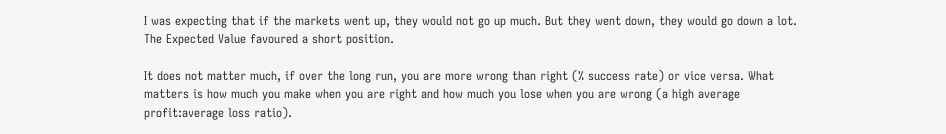I was expecting that if the markets went up, they would not go up much. But they went down, they would go down a lot. The Expected Value favoured a short position.

It does not matter much, if over the long run, you are more wrong than right (% success rate) or vice versa. What matters is how much you make when you are right and how much you lose when you are wrong (a high average profit:average loss ratio).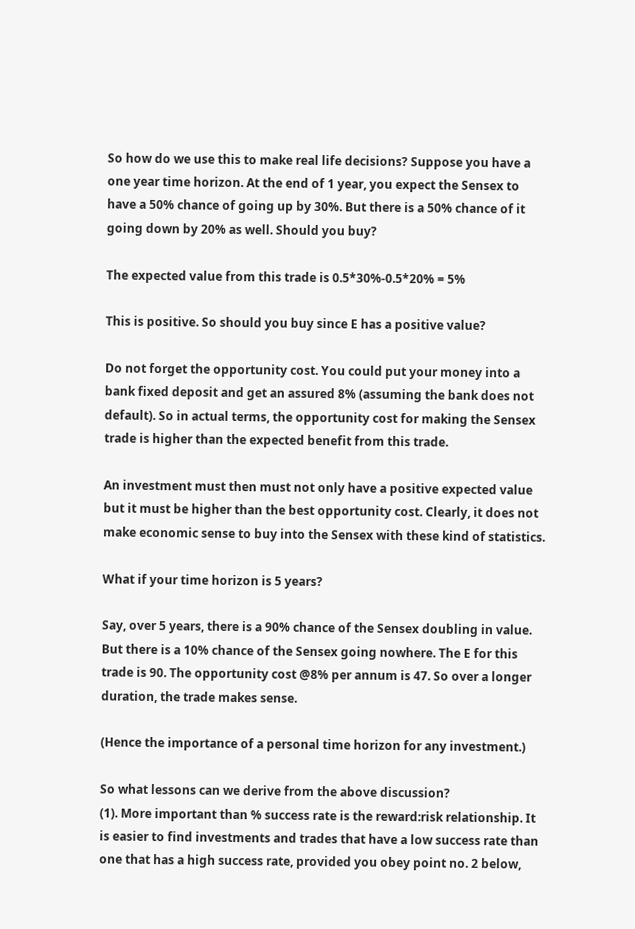So how do we use this to make real life decisions? Suppose you have a one year time horizon. At the end of 1 year, you expect the Sensex to have a 50% chance of going up by 30%. But there is a 50% chance of it going down by 20% as well. Should you buy?

The expected value from this trade is 0.5*30%-0.5*20% = 5%

This is positive. So should you buy since E has a positive value?

Do not forget the opportunity cost. You could put your money into a bank fixed deposit and get an assured 8% (assuming the bank does not default). So in actual terms, the opportunity cost for making the Sensex trade is higher than the expected benefit from this trade.

An investment must then must not only have a positive expected value but it must be higher than the best opportunity cost. Clearly, it does not make economic sense to buy into the Sensex with these kind of statistics.

What if your time horizon is 5 years?

Say, over 5 years, there is a 90% chance of the Sensex doubling in value. But there is a 10% chance of the Sensex going nowhere. The E for this trade is 90. The opportunity cost @8% per annum is 47. So over a longer duration, the trade makes sense.

(Hence the importance of a personal time horizon for any investment.)

So what lessons can we derive from the above discussion?
(1). More important than % success rate is the reward:risk relationship. It is easier to find investments and trades that have a low success rate than one that has a high success rate, provided you obey point no. 2 below,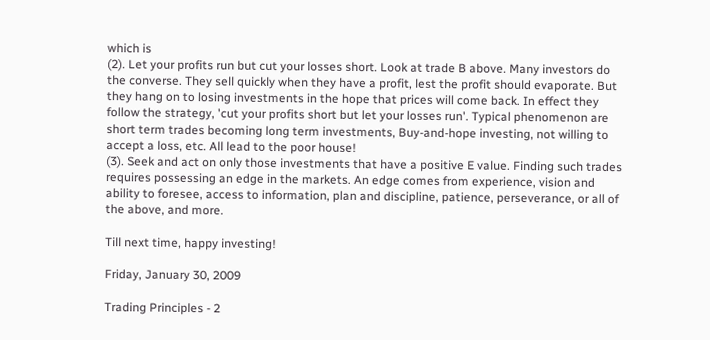which is
(2). Let your profits run but cut your losses short. Look at trade B above. Many investors do the converse. They sell quickly when they have a profit, lest the profit should evaporate. But they hang on to losing investments in the hope that prices will come back. In effect they follow the strategy, 'cut your profits short but let your losses run'. Typical phenomenon are short term trades becoming long term investments, Buy-and-hope investing, not willing to accept a loss, etc. All lead to the poor house!
(3). Seek and act on only those investments that have a positive E value. Finding such trades requires possessing an edge in the markets. An edge comes from experience, vision and ability to foresee, access to information, plan and discipline, patience, perseverance, or all of the above, and more.

Till next time, happy investing!

Friday, January 30, 2009

Trading Principles - 2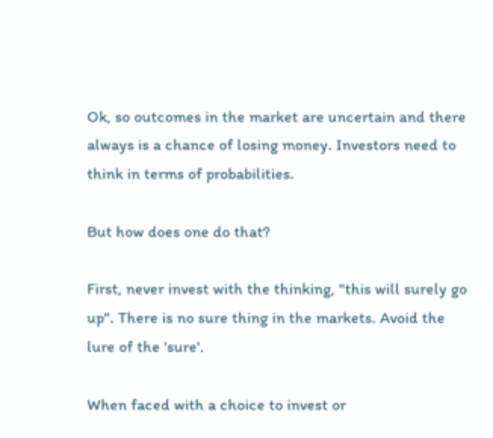Ok, so outcomes in the market are uncertain and there always is a chance of losing money. Investors need to think in terms of probabilities.

But how does one do that?

First, never invest with the thinking, "this will surely go up". There is no sure thing in the markets. Avoid the lure of the 'sure'.

When faced with a choice to invest or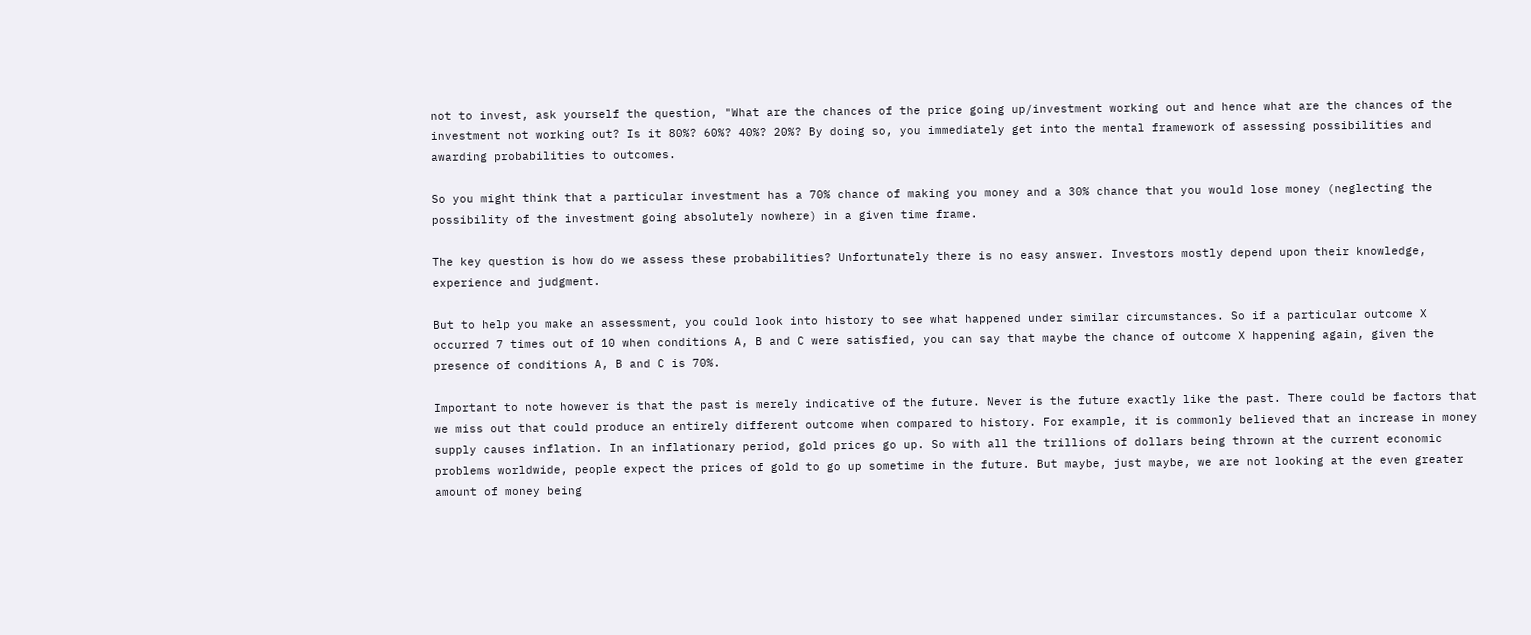not to invest, ask yourself the question, "What are the chances of the price going up/investment working out and hence what are the chances of the investment not working out? Is it 80%? 60%? 40%? 20%? By doing so, you immediately get into the mental framework of assessing possibilities and awarding probabilities to outcomes.

So you might think that a particular investment has a 70% chance of making you money and a 30% chance that you would lose money (neglecting the possibility of the investment going absolutely nowhere) in a given time frame.

The key question is how do we assess these probabilities? Unfortunately there is no easy answer. Investors mostly depend upon their knowledge, experience and judgment.

But to help you make an assessment, you could look into history to see what happened under similar circumstances. So if a particular outcome X occurred 7 times out of 10 when conditions A, B and C were satisfied, you can say that maybe the chance of outcome X happening again, given the presence of conditions A, B and C is 70%.

Important to note however is that the past is merely indicative of the future. Never is the future exactly like the past. There could be factors that we miss out that could produce an entirely different outcome when compared to history. For example, it is commonly believed that an increase in money supply causes inflation. In an inflationary period, gold prices go up. So with all the trillions of dollars being thrown at the current economic problems worldwide, people expect the prices of gold to go up sometime in the future. But maybe, just maybe, we are not looking at the even greater amount of money being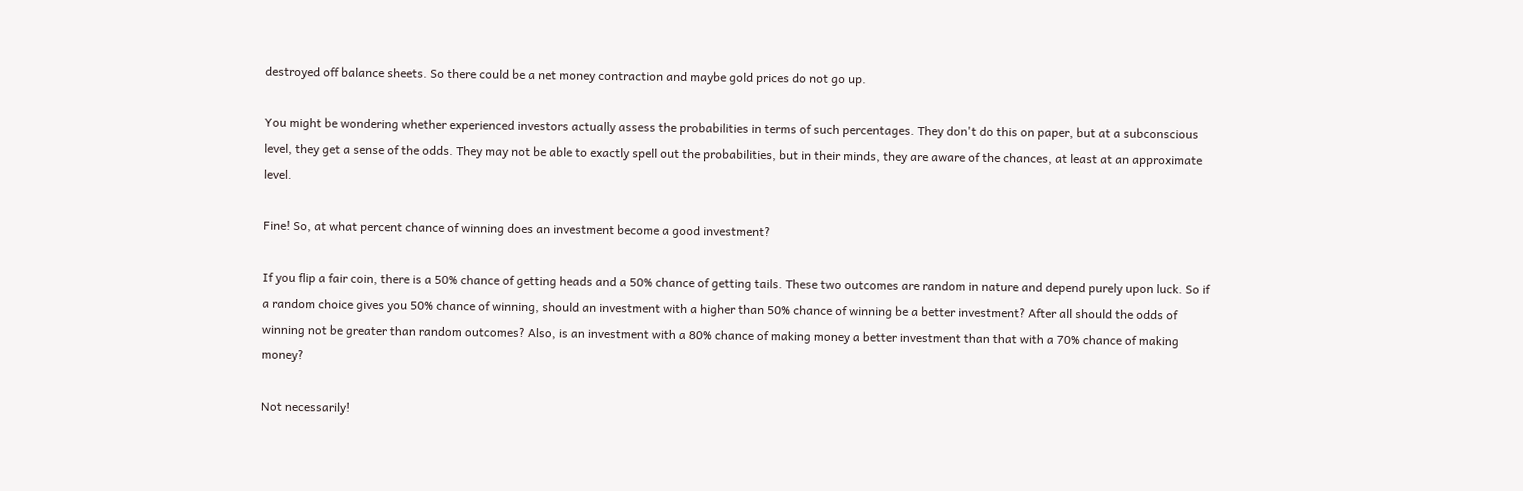destroyed off balance sheets. So there could be a net money contraction and maybe gold prices do not go up.

You might be wondering whether experienced investors actually assess the probabilities in terms of such percentages. They don't do this on paper, but at a subconscious level, they get a sense of the odds. They may not be able to exactly spell out the probabilities, but in their minds, they are aware of the chances, at least at an approximate level.

Fine! So, at what percent chance of winning does an investment become a good investment?

If you flip a fair coin, there is a 50% chance of getting heads and a 50% chance of getting tails. These two outcomes are random in nature and depend purely upon luck. So if a random choice gives you 50% chance of winning, should an investment with a higher than 50% chance of winning be a better investment? After all should the odds of winning not be greater than random outcomes? Also, is an investment with a 80% chance of making money a better investment than that with a 70% chance of making money?

Not necessarily!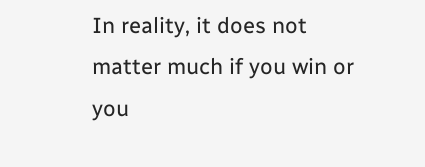In reality, it does not matter much if you win or you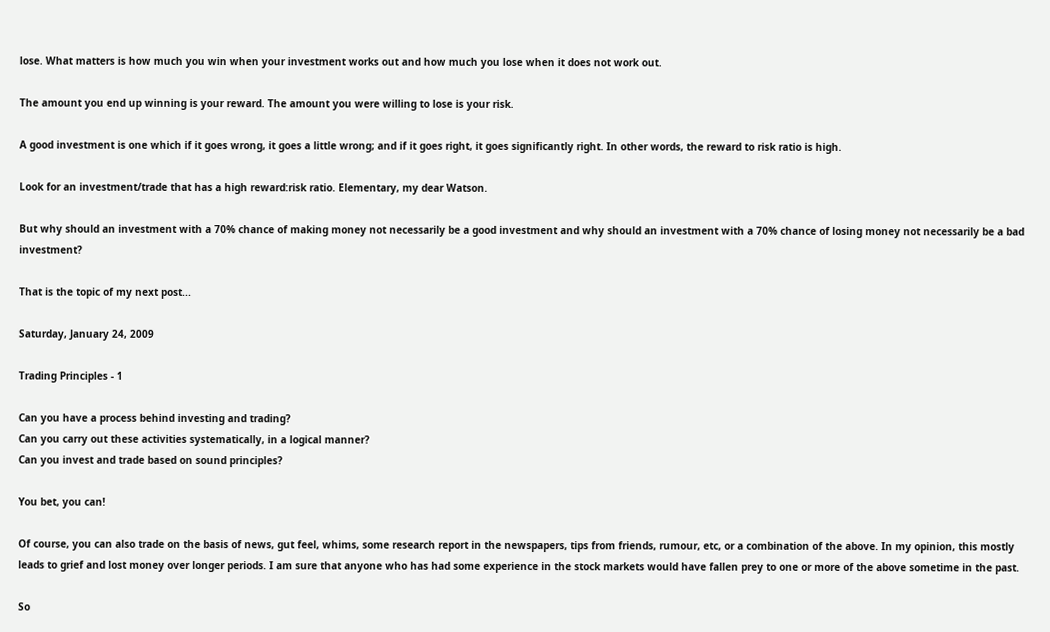lose. What matters is how much you win when your investment works out and how much you lose when it does not work out.

The amount you end up winning is your reward. The amount you were willing to lose is your risk.

A good investment is one which if it goes wrong, it goes a little wrong; and if it goes right, it goes significantly right. In other words, the reward to risk ratio is high.

Look for an investment/trade that has a high reward:risk ratio. Elementary, my dear Watson.

But why should an investment with a 70% chance of making money not necessarily be a good investment and why should an investment with a 70% chance of losing money not necessarily be a bad investment?

That is the topic of my next post...

Saturday, January 24, 2009

Trading Principles - 1

Can you have a process behind investing and trading?
Can you carry out these activities systematically, in a logical manner?
Can you invest and trade based on sound principles?

You bet, you can!

Of course, you can also trade on the basis of news, gut feel, whims, some research report in the newspapers, tips from friends, rumour, etc, or a combination of the above. In my opinion, this mostly leads to grief and lost money over longer periods. I am sure that anyone who has had some experience in the stock markets would have fallen prey to one or more of the above sometime in the past.

So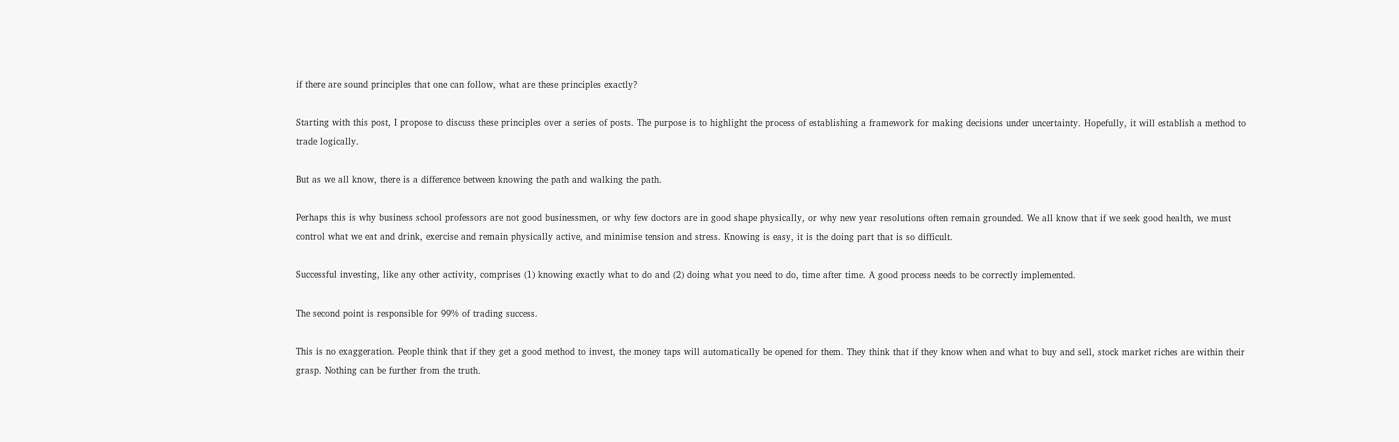if there are sound principles that one can follow, what are these principles exactly?

Starting with this post, I propose to discuss these principles over a series of posts. The purpose is to highlight the process of establishing a framework for making decisions under uncertainty. Hopefully, it will establish a method to trade logically.

But as we all know, there is a difference between knowing the path and walking the path.

Perhaps this is why business school professors are not good businessmen, or why few doctors are in good shape physically, or why new year resolutions often remain grounded. We all know that if we seek good health, we must control what we eat and drink, exercise and remain physically active, and minimise tension and stress. Knowing is easy, it is the doing part that is so difficult.

Successful investing, like any other activity, comprises (1) knowing exactly what to do and (2) doing what you need to do, time after time. A good process needs to be correctly implemented.

The second point is responsible for 99% of trading success.

This is no exaggeration. People think that if they get a good method to invest, the money taps will automatically be opened for them. They think that if they know when and what to buy and sell, stock market riches are within their grasp. Nothing can be further from the truth.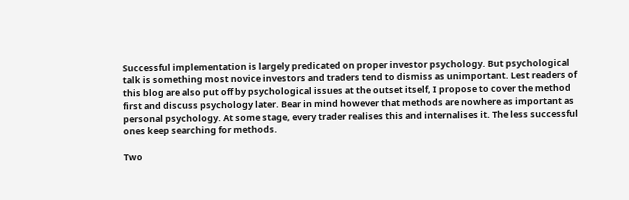Successful implementation is largely predicated on proper investor psychology. But psychological talk is something most novice investors and traders tend to dismiss as unimportant. Lest readers of this blog are also put off by psychological issues at the outset itself, I propose to cover the method first and discuss psychology later. Bear in mind however that methods are nowhere as important as personal psychology. At some stage, every trader realises this and internalises it. The less successful ones keep searching for methods.

Two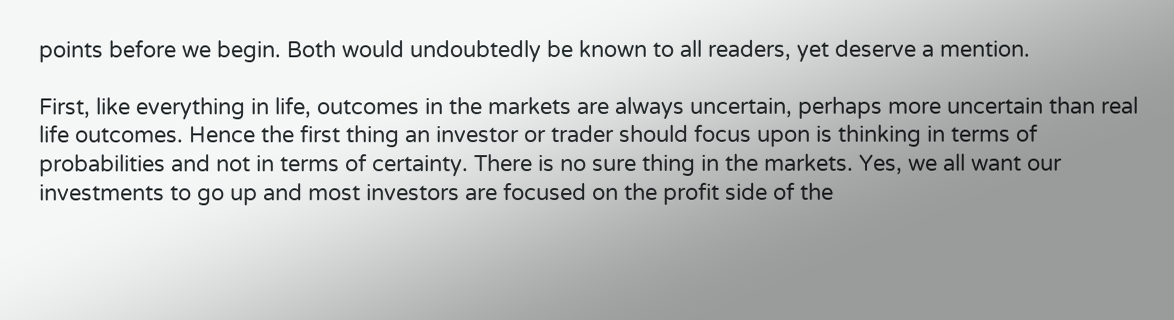points before we begin. Both would undoubtedly be known to all readers, yet deserve a mention.

First, like everything in life, outcomes in the markets are always uncertain, perhaps more uncertain than real life outcomes. Hence the first thing an investor or trader should focus upon is thinking in terms of probabilities and not in terms of certainty. There is no sure thing in the markets. Yes, we all want our investments to go up and most investors are focused on the profit side of the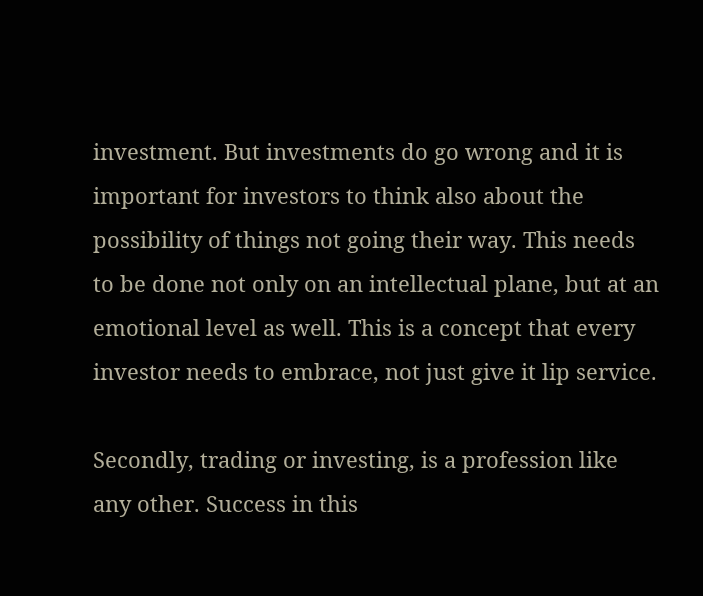investment. But investments do go wrong and it is important for investors to think also about the possibility of things not going their way. This needs to be done not only on an intellectual plane, but at an emotional level as well. This is a concept that every investor needs to embrace, not just give it lip service.

Secondly, trading or investing, is a profession like any other. Success in this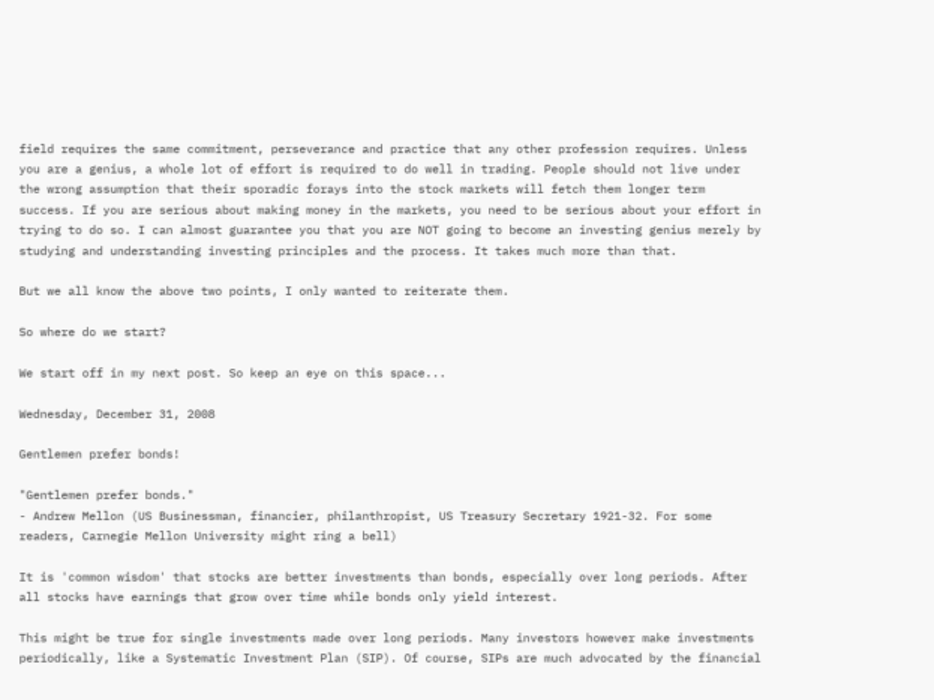field requires the same commitment, perseverance and practice that any other profession requires. Unless you are a genius, a whole lot of effort is required to do well in trading. People should not live under the wrong assumption that their sporadic forays into the stock markets will fetch them longer term success. If you are serious about making money in the markets, you need to be serious about your effort in trying to do so. I can almost guarantee you that you are NOT going to become an investing genius merely by studying and understanding investing principles and the process. It takes much more than that.

But we all know the above two points, I only wanted to reiterate them.

So where do we start?

We start off in my next post. So keep an eye on this space...

Wednesday, December 31, 2008

Gentlemen prefer bonds!

"Gentlemen prefer bonds."
- Andrew Mellon (US Businessman, financier, philanthropist, US Treasury Secretary 1921-32. For some readers, Carnegie Mellon University might ring a bell)

It is 'common wisdom' that stocks are better investments than bonds, especially over long periods. After all stocks have earnings that grow over time while bonds only yield interest.

This might be true for single investments made over long periods. Many investors however make investments periodically, like a Systematic Investment Plan (SIP). Of course, SIPs are much advocated by the financial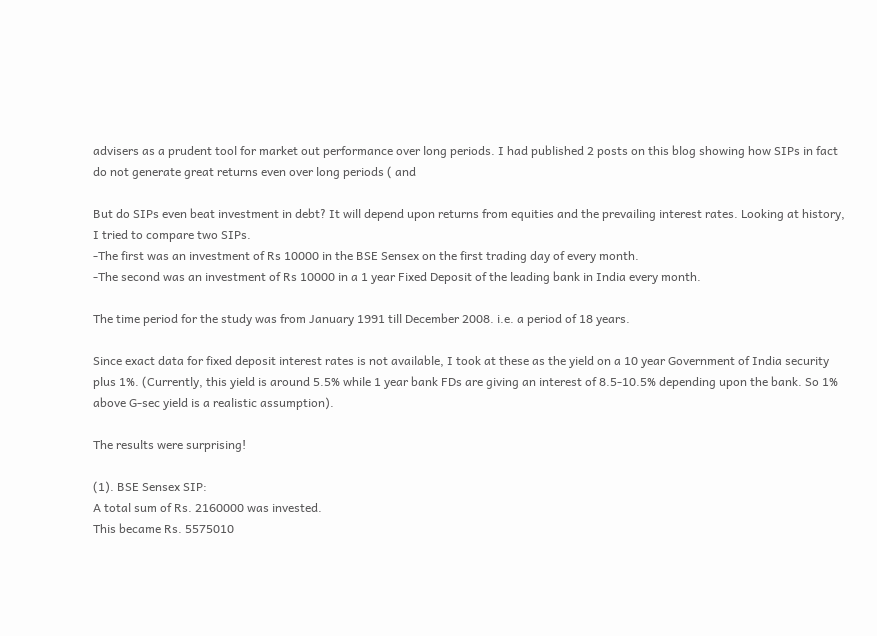advisers as a prudent tool for market out performance over long periods. I had published 2 posts on this blog showing how SIPs in fact do not generate great returns even over long periods ( and

But do SIPs even beat investment in debt? It will depend upon returns from equities and the prevailing interest rates. Looking at history, I tried to compare two SIPs.
-The first was an investment of Rs 10000 in the BSE Sensex on the first trading day of every month.
-The second was an investment of Rs 10000 in a 1 year Fixed Deposit of the leading bank in India every month.

The time period for the study was from January 1991 till December 2008. i.e. a period of 18 years.

Since exact data for fixed deposit interest rates is not available, I took at these as the yield on a 10 year Government of India security plus 1%. (Currently, this yield is around 5.5% while 1 year bank FDs are giving an interest of 8.5-10.5% depending upon the bank. So 1% above G-sec yield is a realistic assumption).

The results were surprising!

(1). BSE Sensex SIP:
A total sum of Rs. 2160000 was invested.
This became Rs. 5575010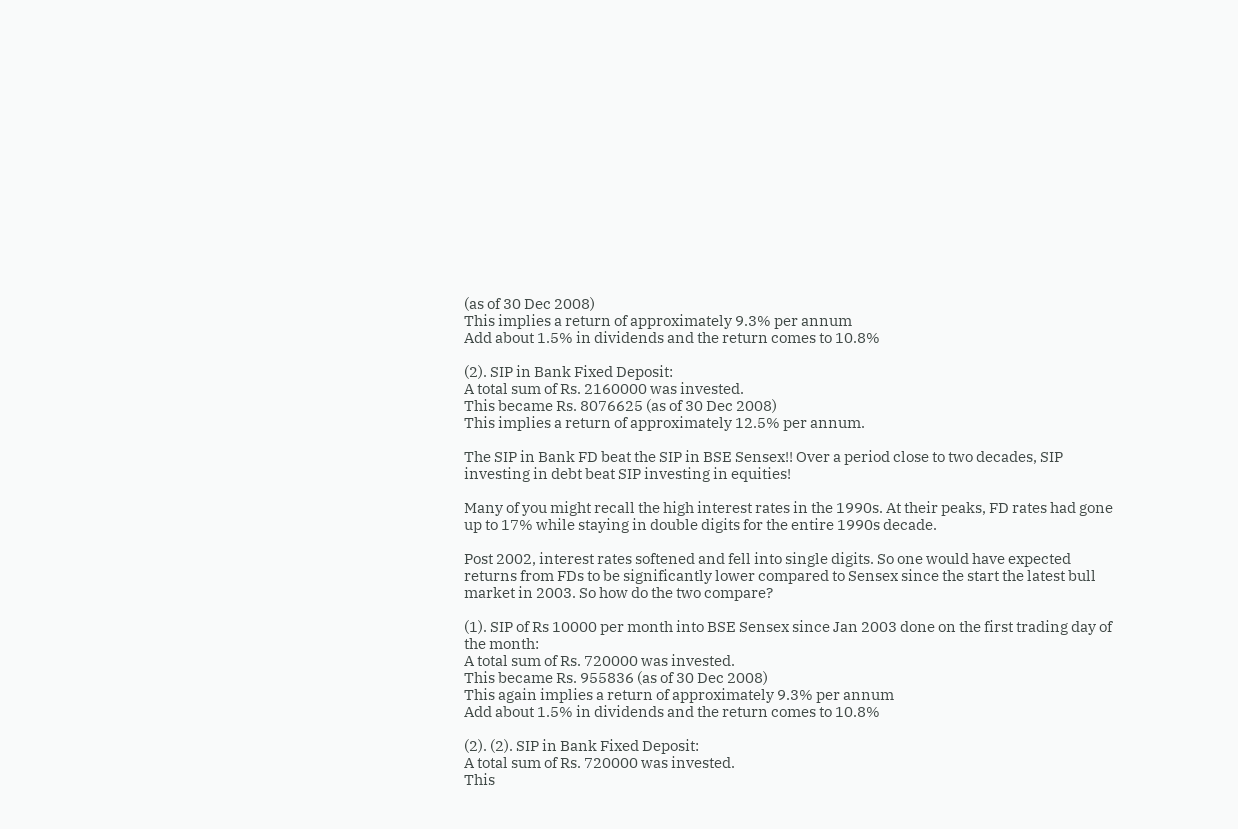(as of 30 Dec 2008)
This implies a return of approximately 9.3% per annum
Add about 1.5% in dividends and the return comes to 10.8%

(2). SIP in Bank Fixed Deposit:
A total sum of Rs. 2160000 was invested.
This became Rs. 8076625 (as of 30 Dec 2008)
This implies a return of approximately 12.5% per annum.

The SIP in Bank FD beat the SIP in BSE Sensex!! Over a period close to two decades, SIP investing in debt beat SIP investing in equities!

Many of you might recall the high interest rates in the 1990s. At their peaks, FD rates had gone up to 17% while staying in double digits for the entire 1990s decade.

Post 2002, interest rates softened and fell into single digits. So one would have expected returns from FDs to be significantly lower compared to Sensex since the start the latest bull market in 2003. So how do the two compare?

(1). SIP of Rs 10000 per month into BSE Sensex since Jan 2003 done on the first trading day of the month:
A total sum of Rs. 720000 was invested.
This became Rs. 955836 (as of 30 Dec 2008)
This again implies a return of approximately 9.3% per annum
Add about 1.5% in dividends and the return comes to 10.8%

(2). (2). SIP in Bank Fixed Deposit:
A total sum of Rs. 720000 was invested.
This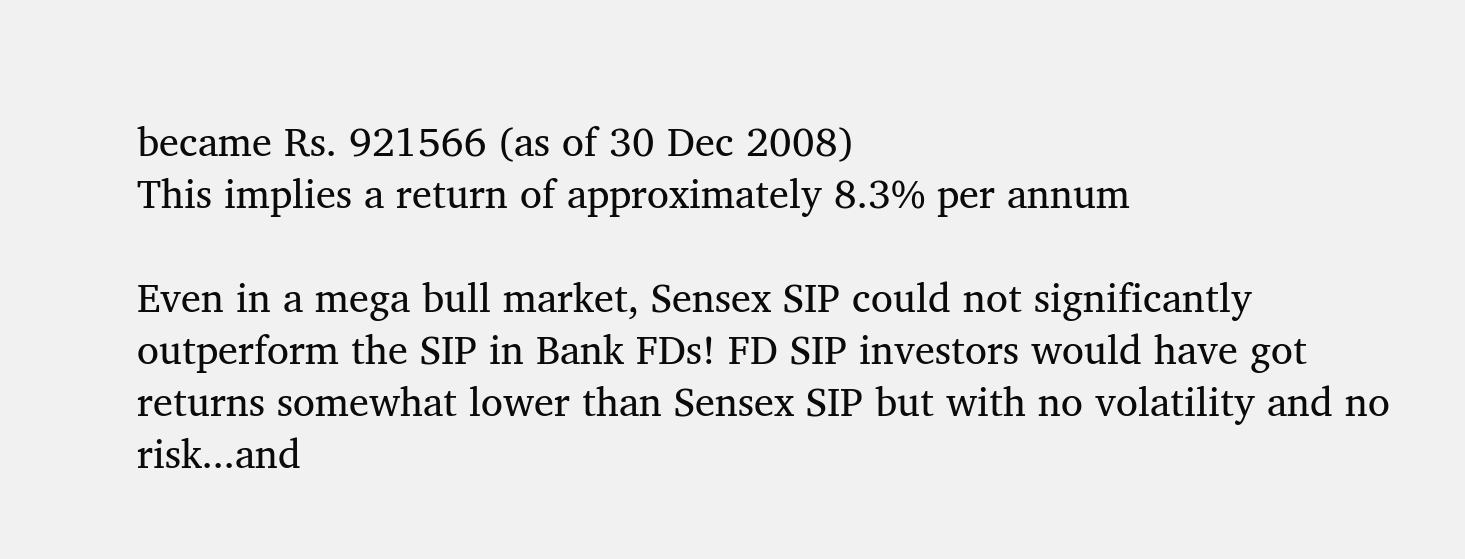became Rs. 921566 (as of 30 Dec 2008)
This implies a return of approximately 8.3% per annum

Even in a mega bull market, Sensex SIP could not significantly outperform the SIP in Bank FDs! FD SIP investors would have got returns somewhat lower than Sensex SIP but with no volatility and no risk...and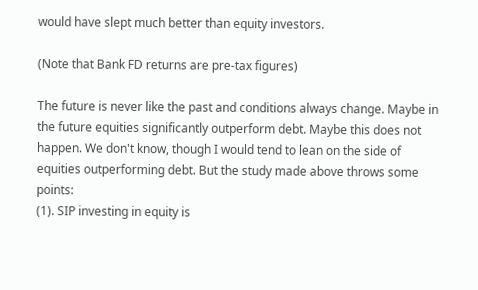would have slept much better than equity investors.

(Note that Bank FD returns are pre-tax figures)

The future is never like the past and conditions always change. Maybe in the future equities significantly outperform debt. Maybe this does not happen. We don't know, though I would tend to lean on the side of equities outperforming debt. But the study made above throws some points:
(1). SIP investing in equity is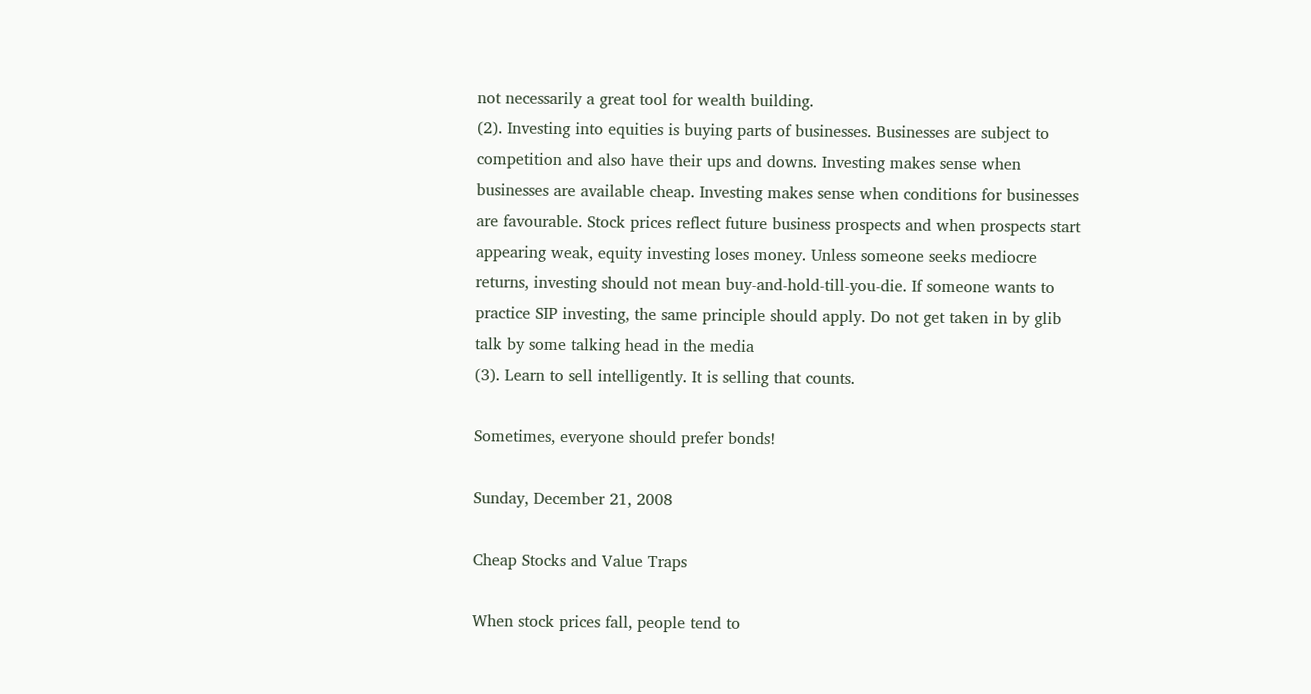not necessarily a great tool for wealth building.
(2). Investing into equities is buying parts of businesses. Businesses are subject to competition and also have their ups and downs. Investing makes sense when businesses are available cheap. Investing makes sense when conditions for businesses are favourable. Stock prices reflect future business prospects and when prospects start appearing weak, equity investing loses money. Unless someone seeks mediocre returns, investing should not mean buy-and-hold-till-you-die. If someone wants to practice SIP investing, the same principle should apply. Do not get taken in by glib talk by some talking head in the media
(3). Learn to sell intelligently. It is selling that counts.

Sometimes, everyone should prefer bonds!

Sunday, December 21, 2008

Cheap Stocks and Value Traps

When stock prices fall, people tend to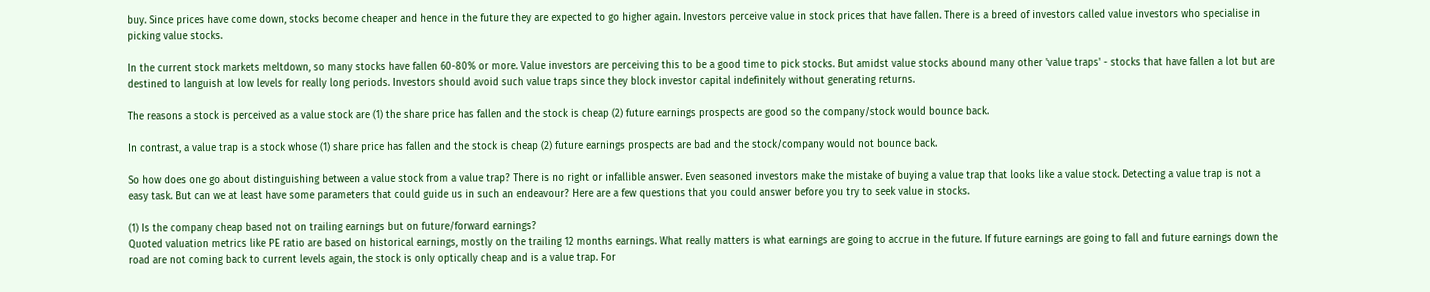buy. Since prices have come down, stocks become cheaper and hence in the future they are expected to go higher again. Investors perceive value in stock prices that have fallen. There is a breed of investors called value investors who specialise in picking value stocks.

In the current stock markets meltdown, so many stocks have fallen 60-80% or more. Value investors are perceiving this to be a good time to pick stocks. But amidst value stocks abound many other 'value traps' - stocks that have fallen a lot but are destined to languish at low levels for really long periods. Investors should avoid such value traps since they block investor capital indefinitely without generating returns.

The reasons a stock is perceived as a value stock are (1) the share price has fallen and the stock is cheap (2) future earnings prospects are good so the company/stock would bounce back.

In contrast, a value trap is a stock whose (1) share price has fallen and the stock is cheap (2) future earnings prospects are bad and the stock/company would not bounce back.

So how does one go about distinguishing between a value stock from a value trap? There is no right or infallible answer. Even seasoned investors make the mistake of buying a value trap that looks like a value stock. Detecting a value trap is not a easy task. But can we at least have some parameters that could guide us in such an endeavour? Here are a few questions that you could answer before you try to seek value in stocks.

(1) Is the company cheap based not on trailing earnings but on future/forward earnings?
Quoted valuation metrics like PE ratio are based on historical earnings, mostly on the trailing 12 months earnings. What really matters is what earnings are going to accrue in the future. If future earnings are going to fall and future earnings down the road are not coming back to current levels again, the stock is only optically cheap and is a value trap. For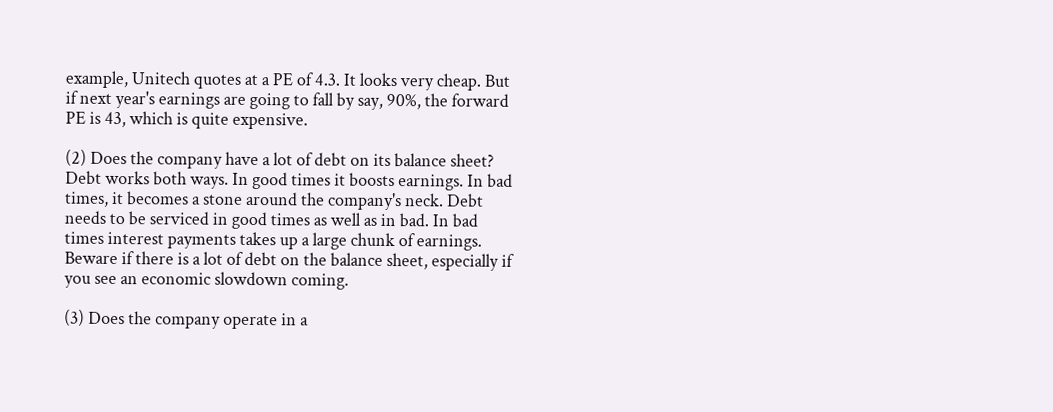example, Unitech quotes at a PE of 4.3. It looks very cheap. But if next year's earnings are going to fall by say, 90%, the forward PE is 43, which is quite expensive.

(2) Does the company have a lot of debt on its balance sheet?
Debt works both ways. In good times it boosts earnings. In bad times, it becomes a stone around the company's neck. Debt needs to be serviced in good times as well as in bad. In bad times interest payments takes up a large chunk of earnings. Beware if there is a lot of debt on the balance sheet, especially if you see an economic slowdown coming.

(3) Does the company operate in a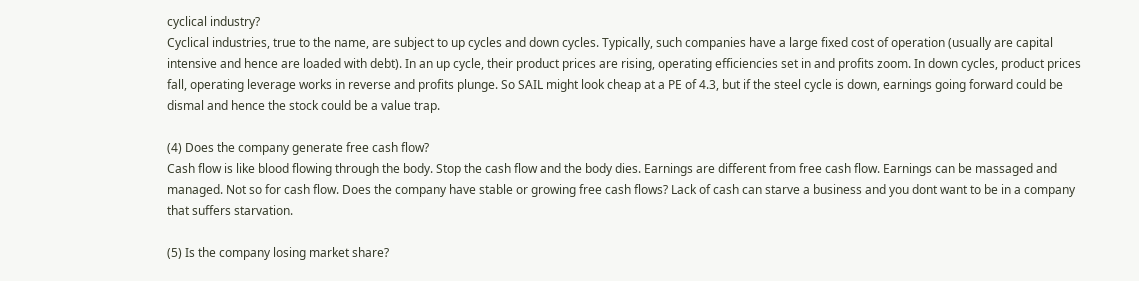cyclical industry?
Cyclical industries, true to the name, are subject to up cycles and down cycles. Typically, such companies have a large fixed cost of operation (usually are capital intensive and hence are loaded with debt). In an up cycle, their product prices are rising, operating efficiencies set in and profits zoom. In down cycles, product prices fall, operating leverage works in reverse and profits plunge. So SAIL might look cheap at a PE of 4.3, but if the steel cycle is down, earnings going forward could be dismal and hence the stock could be a value trap.

(4) Does the company generate free cash flow?
Cash flow is like blood flowing through the body. Stop the cash flow and the body dies. Earnings are different from free cash flow. Earnings can be massaged and managed. Not so for cash flow. Does the company have stable or growing free cash flows? Lack of cash can starve a business and you dont want to be in a company that suffers starvation.

(5) Is the company losing market share?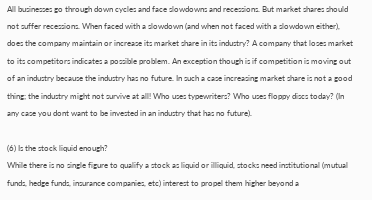All businesses go through down cycles and face slowdowns and recessions. But market shares should not suffer recessions. When faced with a slowdown (and when not faced with a slowdown either), does the company maintain or increase its market share in its industry? A company that loses market to its competitors indicates a possible problem. An exception though is if competition is moving out of an industry because the industry has no future. In such a case increasing market share is not a good thing; the industry might not survive at all! Who uses typewriters? Who uses floppy discs today? (In any case you dont want to be invested in an industry that has no future).

(6) Is the stock liquid enough?
While there is no single figure to qualify a stock as liquid or illiquid, stocks need institutional (mutual funds, hedge funds, insurance companies, etc) interest to propel them higher beyond a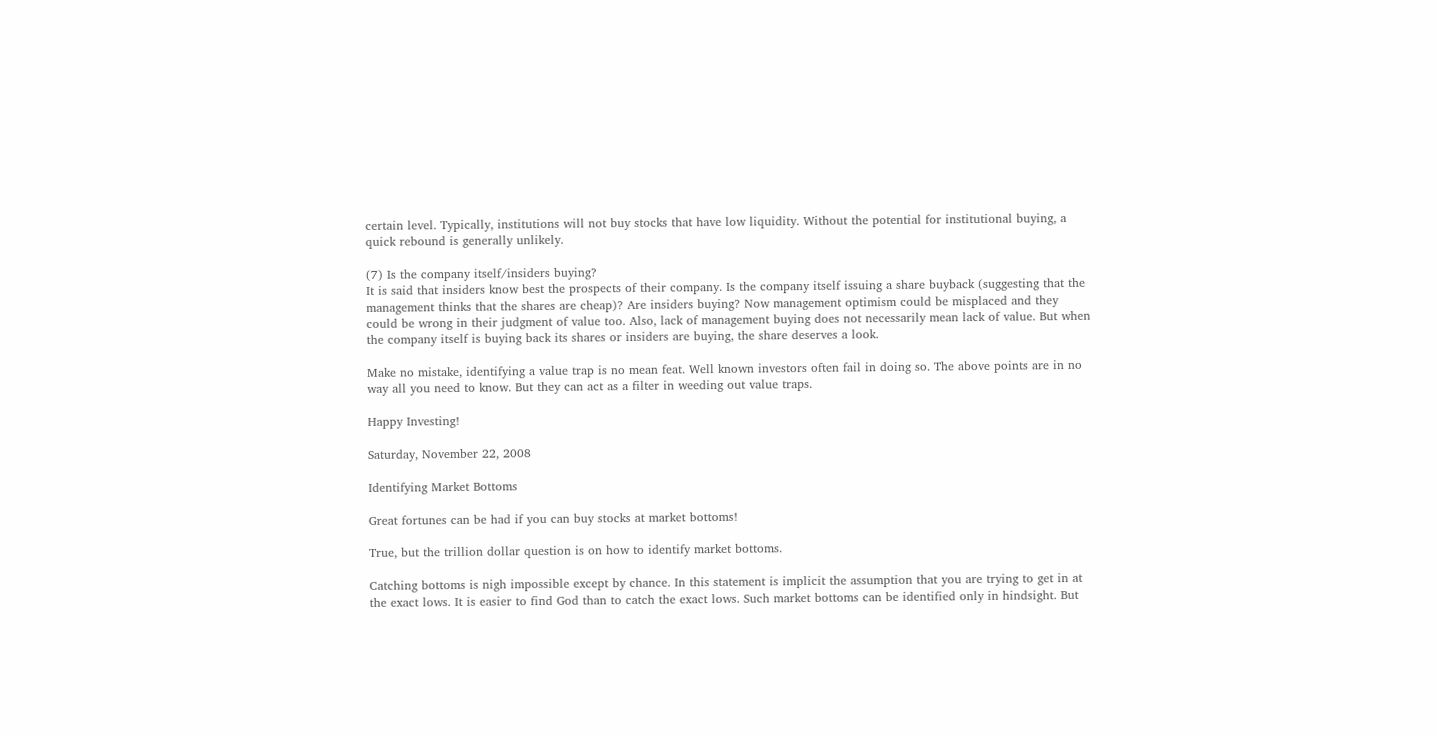certain level. Typically, institutions will not buy stocks that have low liquidity. Without the potential for institutional buying, a quick rebound is generally unlikely.

(7) Is the company itself/insiders buying?
It is said that insiders know best the prospects of their company. Is the company itself issuing a share buyback (suggesting that the management thinks that the shares are cheap)? Are insiders buying? Now management optimism could be misplaced and they could be wrong in their judgment of value too. Also, lack of management buying does not necessarily mean lack of value. But when the company itself is buying back its shares or insiders are buying, the share deserves a look.

Make no mistake, identifying a value trap is no mean feat. Well known investors often fail in doing so. The above points are in no way all you need to know. But they can act as a filter in weeding out value traps.

Happy Investing!

Saturday, November 22, 2008

Identifying Market Bottoms

Great fortunes can be had if you can buy stocks at market bottoms!

True, but the trillion dollar question is on how to identify market bottoms.

Catching bottoms is nigh impossible except by chance. In this statement is implicit the assumption that you are trying to get in at the exact lows. It is easier to find God than to catch the exact lows. Such market bottoms can be identified only in hindsight. But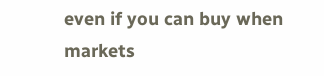even if you can buy when markets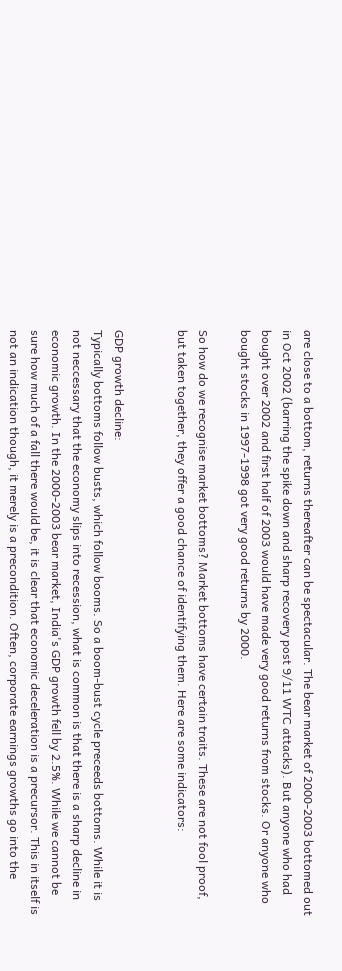are close to a bottom, returns thereafter can be spectacular. The bear market of 2000-2003 bottomed out in Oct 2002 (barring the spike down and sharp recovery post 9/11 WTC attacks). But anyone who had bought over 2002 and first half of 2003 would have made very good returns from stocks. Or anyone who bought stocks in 1997-1998 got very good returns by 2000.

So how do we recognise market bottoms? Market bottoms have certain traits. These are not fool proof, but taken together, they offer a good chance of identifying them. Here are some indicators:


GDP growth decline:
Typically bottoms follow busts, which follow booms. So a boom-bust cycle preceeds bottoms. While it is not neccessary that the economy slips into recession, what is common is that there is a sharp decline in economic growth. In the 2000-2003 bear market, India's GDP growth fell by 2.5%. While we cannot be sure how much of a fall there would be, it is clear that economic deceleration is a precursor. This in itself is not an indication though, it merely is a precondition. Often, corporate earnings growths go into the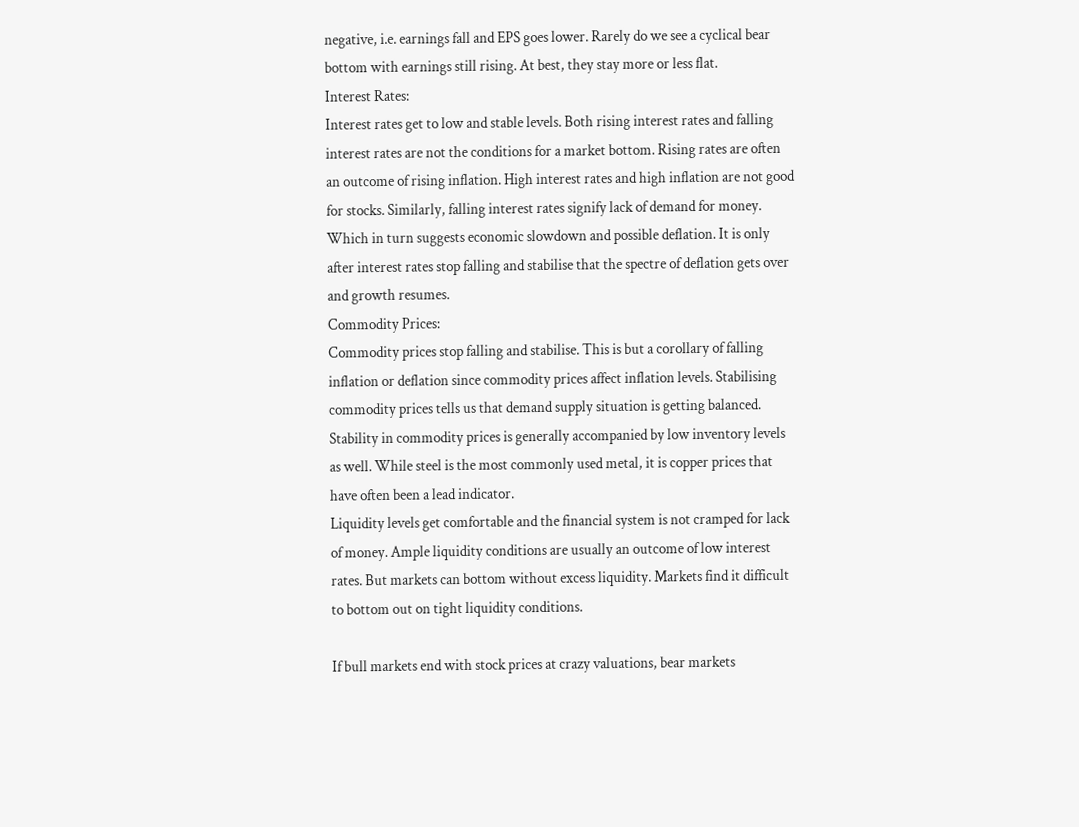negative, i.e. earnings fall and EPS goes lower. Rarely do we see a cyclical bear bottom with earnings still rising. At best, they stay more or less flat.
Interest Rates:
Interest rates get to low and stable levels. Both rising interest rates and falling interest rates are not the conditions for a market bottom. Rising rates are often an outcome of rising inflation. High interest rates and high inflation are not good for stocks. Similarly, falling interest rates signify lack of demand for money. Which in turn suggests economic slowdown and possible deflation. It is only after interest rates stop falling and stabilise that the spectre of deflation gets over and growth resumes.
Commodity Prices:
Commodity prices stop falling and stabilise. This is but a corollary of falling inflation or deflation since commodity prices affect inflation levels. Stabilising commodity prices tells us that demand supply situation is getting balanced. Stability in commodity prices is generally accompanied by low inventory levels as well. While steel is the most commonly used metal, it is copper prices that have often been a lead indicator.
Liquidity levels get comfortable and the financial system is not cramped for lack of money. Ample liquidity conditions are usually an outcome of low interest rates. But markets can bottom without excess liquidity. Markets find it difficult to bottom out on tight liquidity conditions.

If bull markets end with stock prices at crazy valuations, bear markets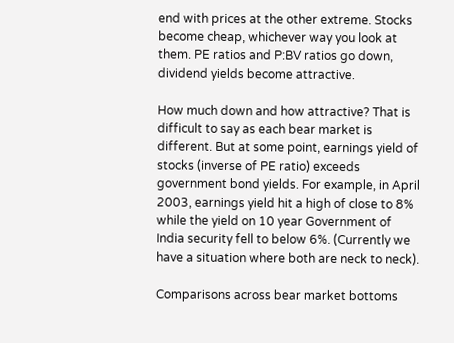end with prices at the other extreme. Stocks become cheap, whichever way you look at them. PE ratios and P:BV ratios go down, dividend yields become attractive.

How much down and how attractive? That is difficult to say as each bear market is different. But at some point, earnings yield of stocks (inverse of PE ratio) exceeds government bond yields. For example, in April 2003, earnings yield hit a high of close to 8% while the yield on 10 year Government of India security fell to below 6%. (Currently we have a situation where both are neck to neck).

Comparisons across bear market bottoms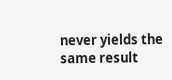never yields the same result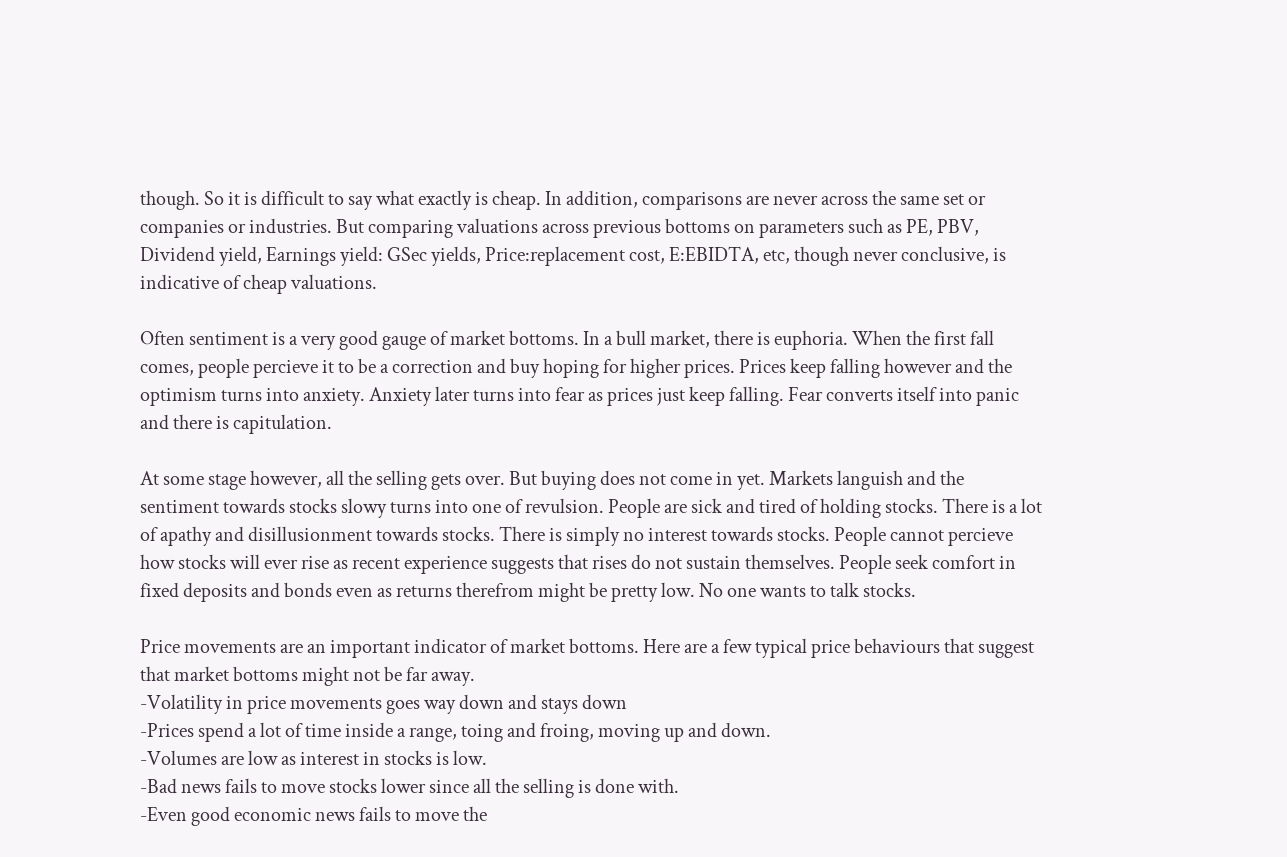though. So it is difficult to say what exactly is cheap. In addition, comparisons are never across the same set or companies or industries. But comparing valuations across previous bottoms on parameters such as PE, PBV, Dividend yield, Earnings yield: GSec yields, Price:replacement cost, E:EBIDTA, etc, though never conclusive, is indicative of cheap valuations.

Often sentiment is a very good gauge of market bottoms. In a bull market, there is euphoria. When the first fall comes, people percieve it to be a correction and buy hoping for higher prices. Prices keep falling however and the optimism turns into anxiety. Anxiety later turns into fear as prices just keep falling. Fear converts itself into panic and there is capitulation.

At some stage however, all the selling gets over. But buying does not come in yet. Markets languish and the sentiment towards stocks slowy turns into one of revulsion. People are sick and tired of holding stocks. There is a lot of apathy and disillusionment towards stocks. There is simply no interest towards stocks. People cannot percieve how stocks will ever rise as recent experience suggests that rises do not sustain themselves. People seek comfort in fixed deposits and bonds even as returns therefrom might be pretty low. No one wants to talk stocks.

Price movements are an important indicator of market bottoms. Here are a few typical price behaviours that suggest that market bottoms might not be far away.
-Volatility in price movements goes way down and stays down
-Prices spend a lot of time inside a range, toing and froing, moving up and down.
-Volumes are low as interest in stocks is low.
-Bad news fails to move stocks lower since all the selling is done with.
-Even good economic news fails to move the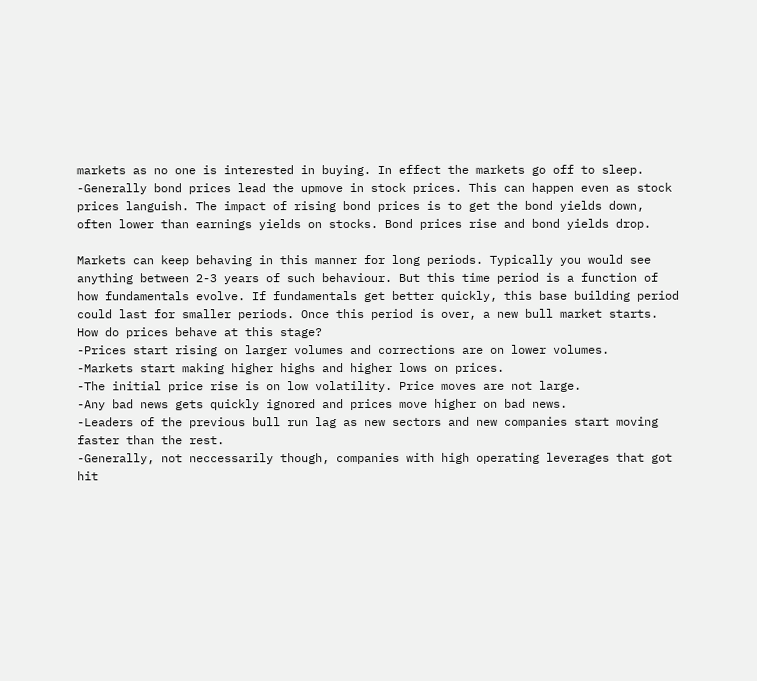markets as no one is interested in buying. In effect the markets go off to sleep.
-Generally bond prices lead the upmove in stock prices. This can happen even as stock prices languish. The impact of rising bond prices is to get the bond yields down, often lower than earnings yields on stocks. Bond prices rise and bond yields drop.

Markets can keep behaving in this manner for long periods. Typically you would see anything between 2-3 years of such behaviour. But this time period is a function of how fundamentals evolve. If fundamentals get better quickly, this base building period could last for smaller periods. Once this period is over, a new bull market starts. How do prices behave at this stage?
-Prices start rising on larger volumes and corrections are on lower volumes.
-Markets start making higher highs and higher lows on prices.
-The initial price rise is on low volatility. Price moves are not large.
-Any bad news gets quickly ignored and prices move higher on bad news.
-Leaders of the previous bull run lag as new sectors and new companies start moving faster than the rest.
-Generally, not neccessarily though, companies with high operating leverages that got hit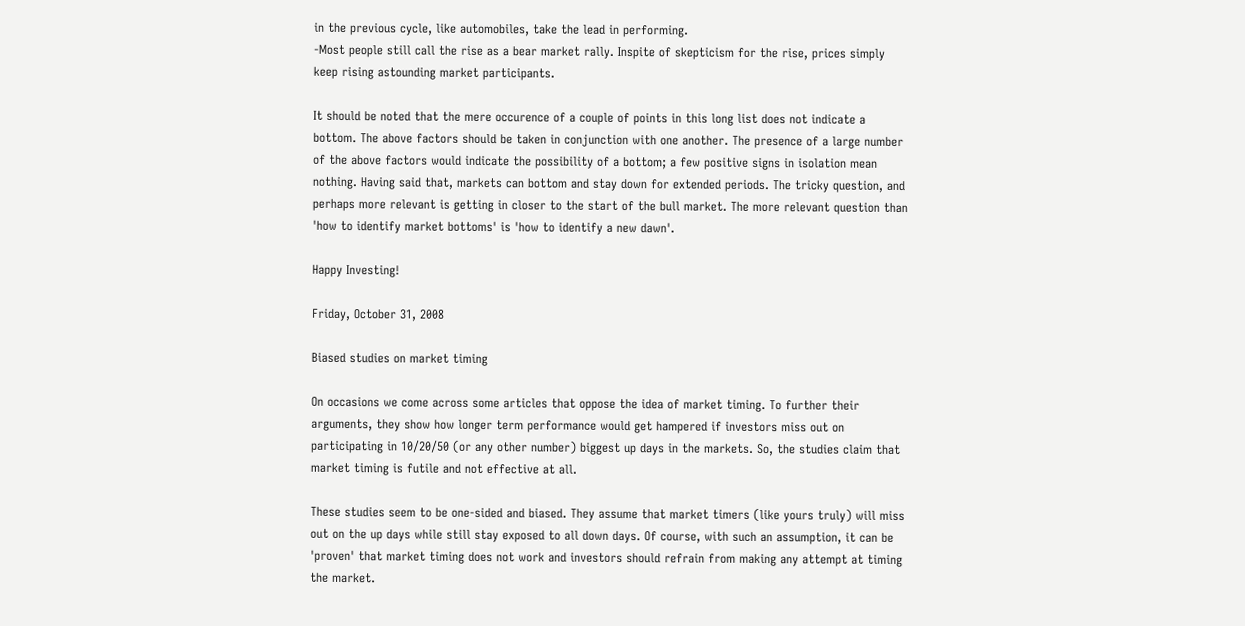in the previous cycle, like automobiles, take the lead in performing.
-Most people still call the rise as a bear market rally. Inspite of skepticism for the rise, prices simply keep rising astounding market participants.

It should be noted that the mere occurence of a couple of points in this long list does not indicate a bottom. The above factors should be taken in conjunction with one another. The presence of a large number of the above factors would indicate the possibility of a bottom; a few positive signs in isolation mean nothing. Having said that, markets can bottom and stay down for extended periods. The tricky question, and perhaps more relevant is getting in closer to the start of the bull market. The more relevant question than 'how to identify market bottoms' is 'how to identify a new dawn'.

Happy Investing!

Friday, October 31, 2008

Biased studies on market timing

On occasions we come across some articles that oppose the idea of market timing. To further their arguments, they show how longer term performance would get hampered if investors miss out on participating in 10/20/50 (or any other number) biggest up days in the markets. So, the studies claim that market timing is futile and not effective at all.

These studies seem to be one-sided and biased. They assume that market timers (like yours truly) will miss out on the up days while still stay exposed to all down days. Of course, with such an assumption, it can be 'proven' that market timing does not work and investors should refrain from making any attempt at timing the market.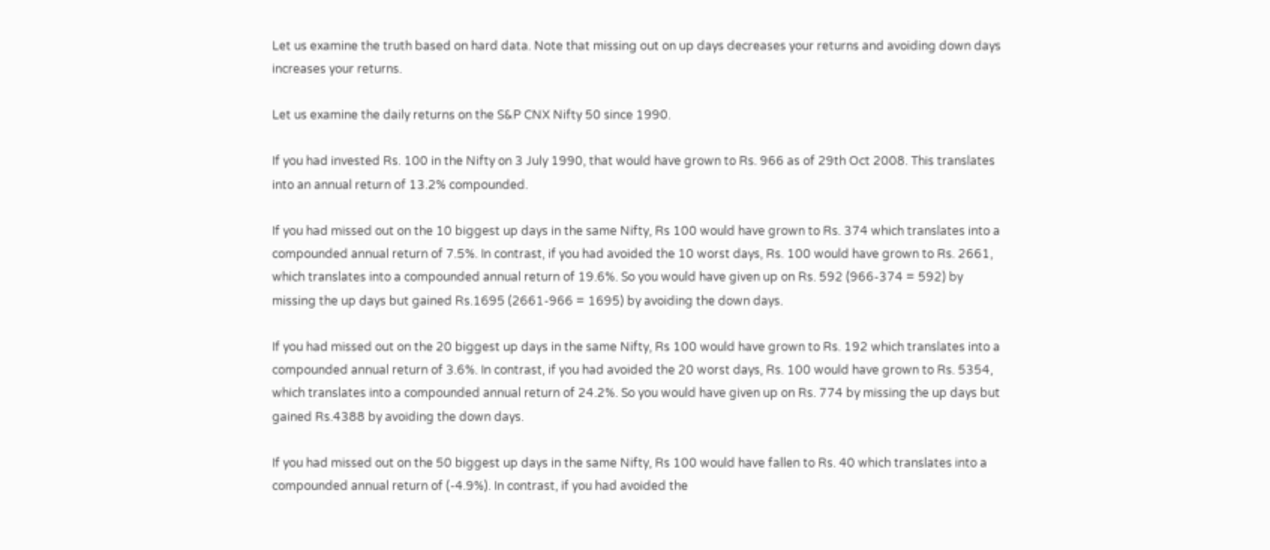Let us examine the truth based on hard data. Note that missing out on up days decreases your returns and avoiding down days increases your returns.

Let us examine the daily returns on the S&P CNX Nifty 50 since 1990.

If you had invested Rs. 100 in the Nifty on 3 July 1990, that would have grown to Rs. 966 as of 29th Oct 2008. This translates into an annual return of 13.2% compounded.

If you had missed out on the 10 biggest up days in the same Nifty, Rs 100 would have grown to Rs. 374 which translates into a compounded annual return of 7.5%. In contrast, if you had avoided the 10 worst days, Rs. 100 would have grown to Rs. 2661, which translates into a compounded annual return of 19.6%. So you would have given up on Rs. 592 (966-374 = 592) by missing the up days but gained Rs.1695 (2661-966 = 1695) by avoiding the down days.

If you had missed out on the 20 biggest up days in the same Nifty, Rs 100 would have grown to Rs. 192 which translates into a compounded annual return of 3.6%. In contrast, if you had avoided the 20 worst days, Rs. 100 would have grown to Rs. 5354, which translates into a compounded annual return of 24.2%. So you would have given up on Rs. 774 by missing the up days but gained Rs.4388 by avoiding the down days.

If you had missed out on the 50 biggest up days in the same Nifty, Rs 100 would have fallen to Rs. 40 which translates into a compounded annual return of (-4.9%). In contrast, if you had avoided the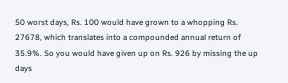50 worst days, Rs. 100 would have grown to a whopping Rs. 27678, which translates into a compounded annual return of 35.9%. So you would have given up on Rs. 926 by missing the up days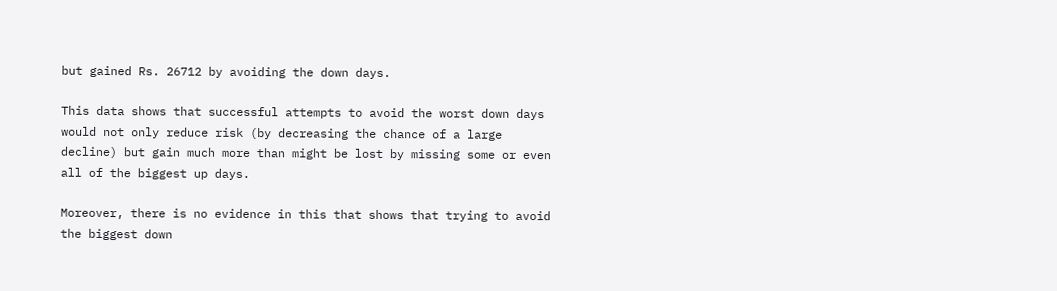but gained Rs. 26712 by avoiding the down days.

This data shows that successful attempts to avoid the worst down days would not only reduce risk (by decreasing the chance of a large decline) but gain much more than might be lost by missing some or even all of the biggest up days.

Moreover, there is no evidence in this that shows that trying to avoid the biggest down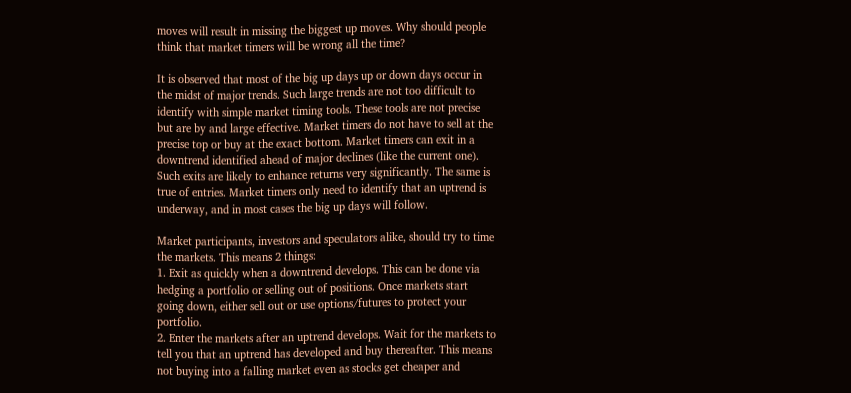moves will result in missing the biggest up moves. Why should people think that market timers will be wrong all the time?

It is observed that most of the big up days up or down days occur in the midst of major trends. Such large trends are not too difficult to identify with simple market timing tools. These tools are not precise but are by and large effective. Market timers do not have to sell at the precise top or buy at the exact bottom. Market timers can exit in a downtrend identified ahead of major declines (like the current one). Such exits are likely to enhance returns very significantly. The same is true of entries. Market timers only need to identify that an uptrend is underway, and in most cases the big up days will follow.

Market participants, investors and speculators alike, should try to time the markets. This means 2 things:
1. Exit as quickly when a downtrend develops. This can be done via hedging a portfolio or selling out of positions. Once markets start going down, either sell out or use options/futures to protect your portfolio.
2. Enter the markets after an uptrend develops. Wait for the markets to tell you that an uptrend has developed and buy thereafter. This means not buying into a falling market even as stocks get cheaper and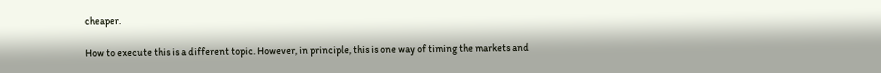cheaper.

How to execute this is a different topic. However, in principle, this is one way of timing the markets and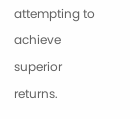attempting to achieve superior returns.